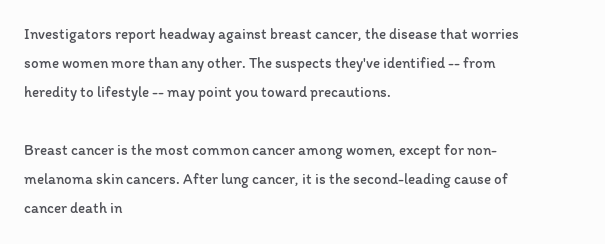Investigators report headway against breast cancer, the disease that worries some women more than any other. The suspects they've identified -- from heredity to lifestyle -- may point you toward precautions.

Breast cancer is the most common cancer among women, except for non-melanoma skin cancers. After lung cancer, it is the second-leading cause of cancer death in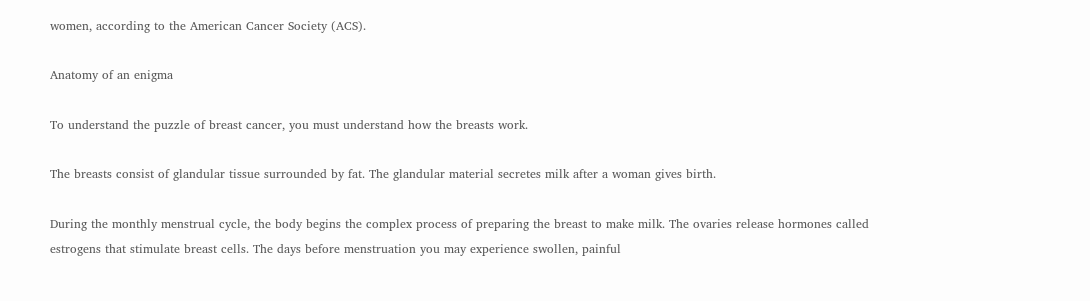women, according to the American Cancer Society (ACS).

Anatomy of an enigma

To understand the puzzle of breast cancer, you must understand how the breasts work.

The breasts consist of glandular tissue surrounded by fat. The glandular material secretes milk after a woman gives birth.

During the monthly menstrual cycle, the body begins the complex process of preparing the breast to make milk. The ovaries release hormones called estrogens that stimulate breast cells. The days before menstruation you may experience swollen, painful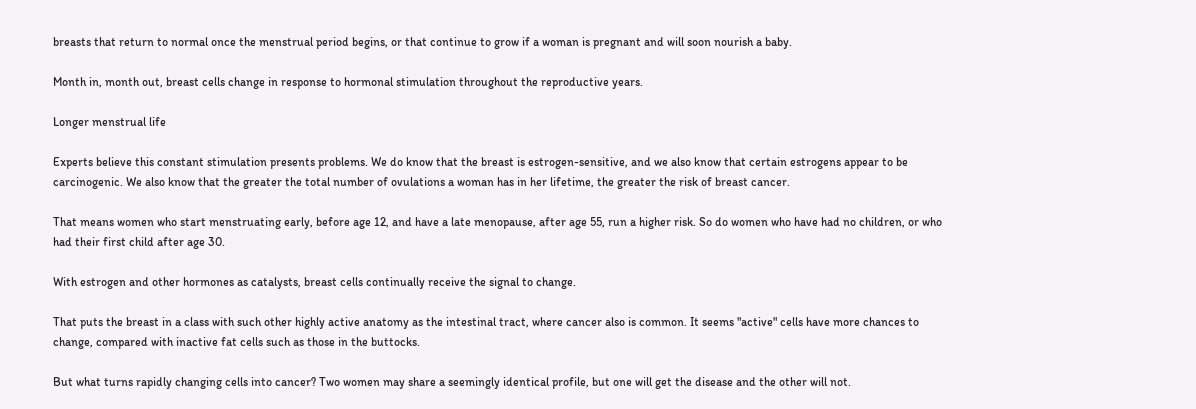breasts that return to normal once the menstrual period begins, or that continue to grow if a woman is pregnant and will soon nourish a baby.

Month in, month out, breast cells change in response to hormonal stimulation throughout the reproductive years.

Longer menstrual life

Experts believe this constant stimulation presents problems. We do know that the breast is estrogen-sensitive, and we also know that certain estrogens appear to be carcinogenic. We also know that the greater the total number of ovulations a woman has in her lifetime, the greater the risk of breast cancer.

That means women who start menstruating early, before age 12, and have a late menopause, after age 55, run a higher risk. So do women who have had no children, or who had their first child after age 30.

With estrogen and other hormones as catalysts, breast cells continually receive the signal to change.

That puts the breast in a class with such other highly active anatomy as the intestinal tract, where cancer also is common. It seems "active" cells have more chances to change, compared with inactive fat cells such as those in the buttocks.

But what turns rapidly changing cells into cancer? Two women may share a seemingly identical profile, but one will get the disease and the other will not.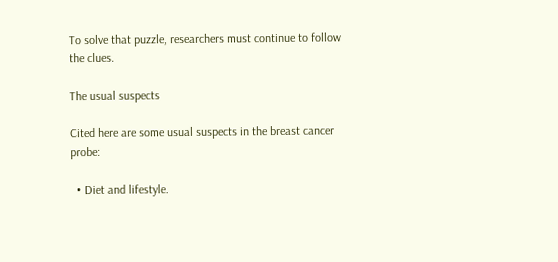To solve that puzzle, researchers must continue to follow the clues.

The usual suspects

Cited here are some usual suspects in the breast cancer probe:

  • Diet and lifestyle.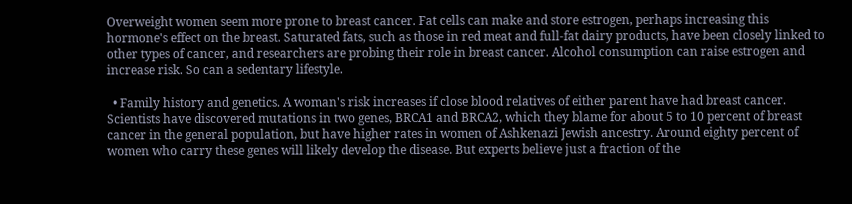Overweight women seem more prone to breast cancer. Fat cells can make and store estrogen, perhaps increasing this hormone's effect on the breast. Saturated fats, such as those in red meat and full-fat dairy products, have been closely linked to other types of cancer, and researchers are probing their role in breast cancer. Alcohol consumption can raise estrogen and increase risk. So can a sedentary lifestyle.

  • Family history and genetics. A woman's risk increases if close blood relatives of either parent have had breast cancer. Scientists have discovered mutations in two genes, BRCA1 and BRCA2, which they blame for about 5 to 10 percent of breast cancer in the general population, but have higher rates in women of Ashkenazi Jewish ancestry. Around eighty percent of women who carry these genes will likely develop the disease. But experts believe just a fraction of the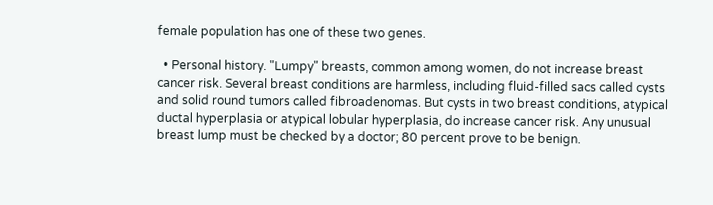female population has one of these two genes.

  • Personal history. "Lumpy" breasts, common among women, do not increase breast cancer risk. Several breast conditions are harmless, including fluid-filled sacs called cysts and solid round tumors called fibroadenomas. But cysts in two breast conditions, atypical ductal hyperplasia or atypical lobular hyperplasia, do increase cancer risk. Any unusual breast lump must be checked by a doctor; 80 percent prove to be benign.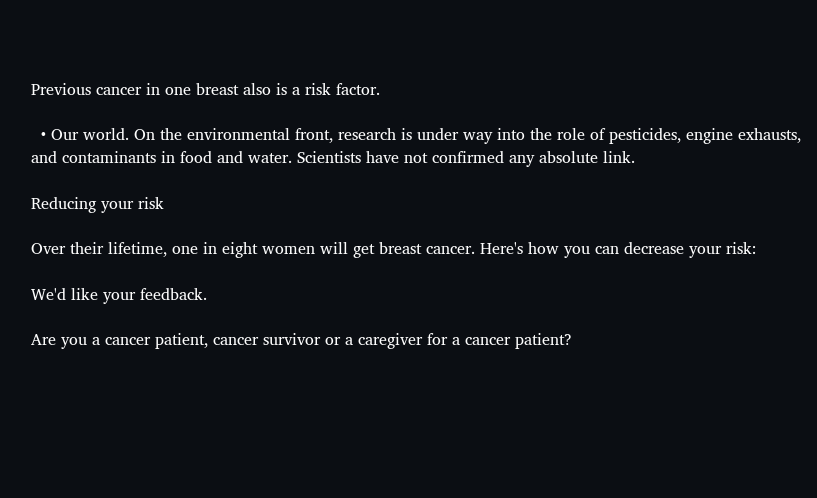Previous cancer in one breast also is a risk factor.

  • Our world. On the environmental front, research is under way into the role of pesticides, engine exhausts, and contaminants in food and water. Scientists have not confirmed any absolute link.

Reducing your risk

Over their lifetime, one in eight women will get breast cancer. Here's how you can decrease your risk:

We'd like your feedback.

Are you a cancer patient, cancer survivor or a caregiver for a cancer patient?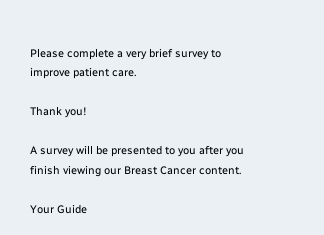Please complete a very brief survey to improve patient care.

Thank you!

A survey will be presented to you after you finish viewing our Breast Cancer content.

Your Guide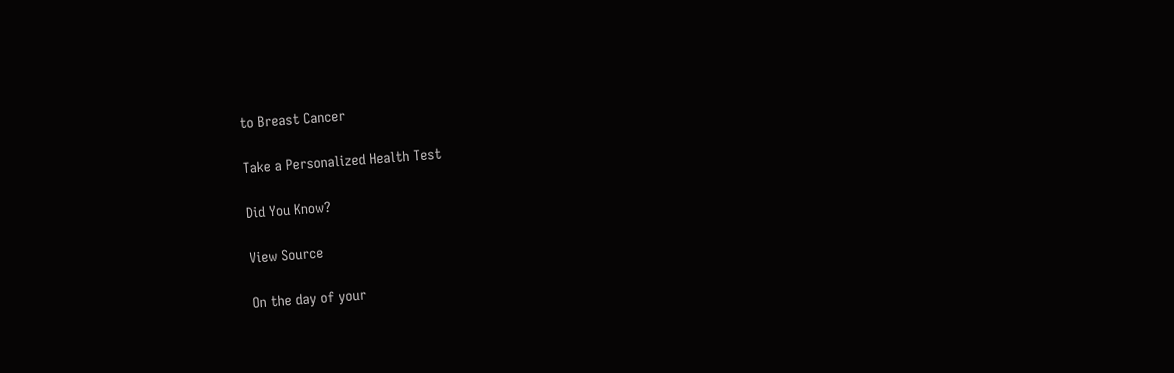to Breast Cancer

Take a Personalized Health Test

Did You Know?

View Source

On the day of your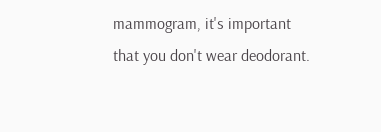mammogram, it's important that you don't wear deodorant.